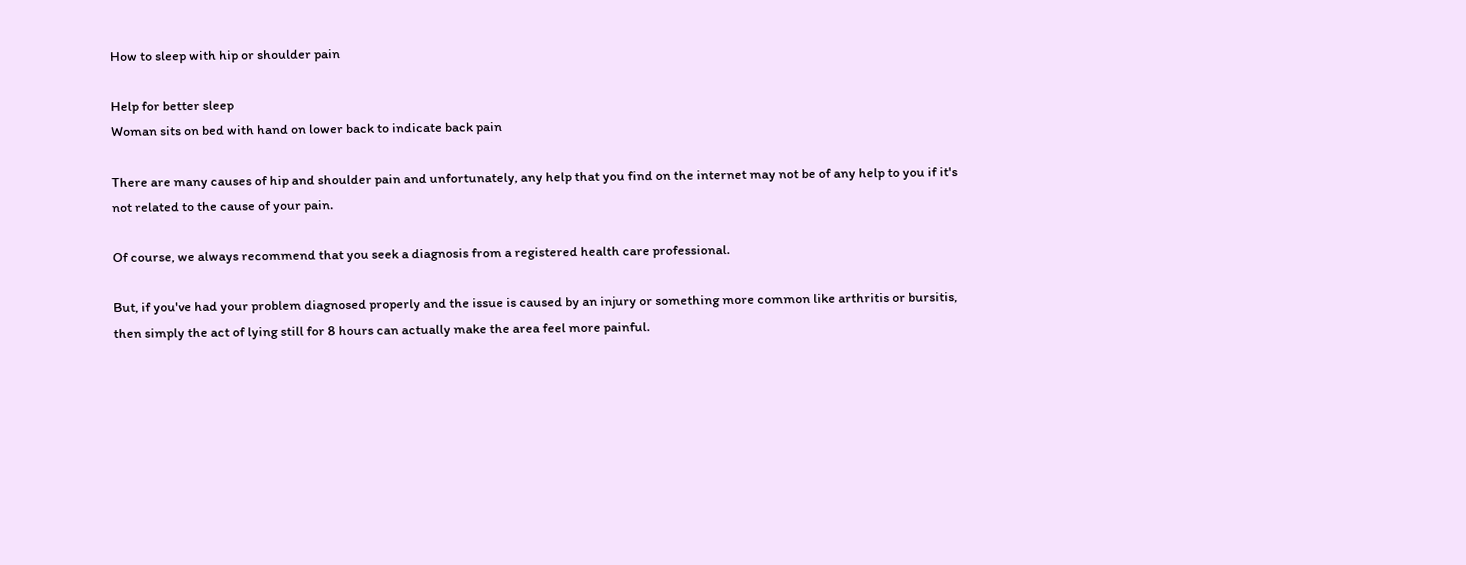How to sleep with hip or shoulder pain

Help for better sleep
Woman sits on bed with hand on lower back to indicate back pain

There are many causes of hip and shoulder pain and unfortunately, any help that you find on the internet may not be of any help to you if it's not related to the cause of your pain.

Of course, we always recommend that you seek a diagnosis from a registered health care professional.

But, if you've had your problem diagnosed properly and the issue is caused by an injury or something more common like arthritis or bursitis, then simply the act of lying still for 8 hours can actually make the area feel more painful.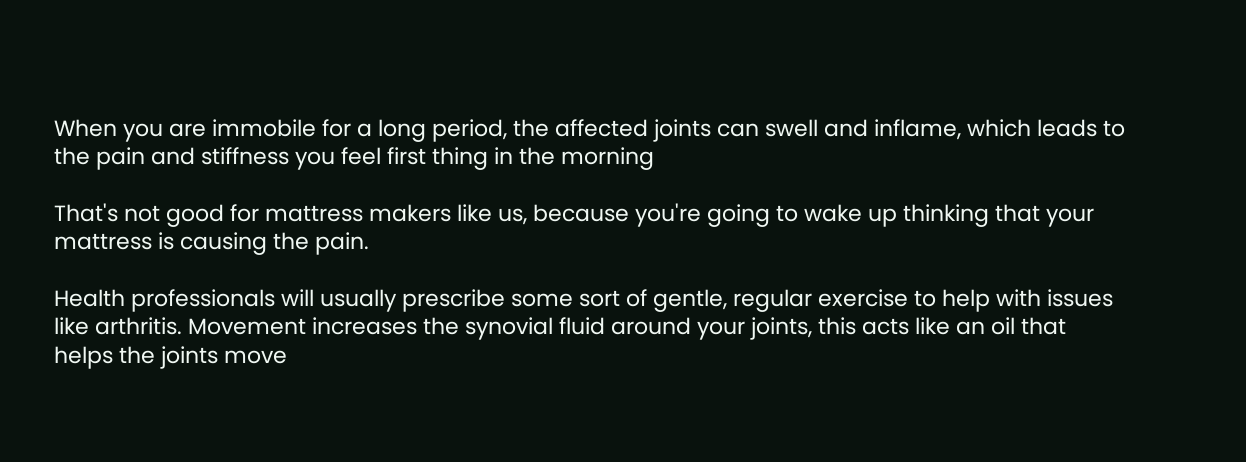When you are immobile for a long period, the affected joints can swell and inflame, which leads to the pain and stiffness you feel first thing in the morning

That's not good for mattress makers like us, because you're going to wake up thinking that your mattress is causing the pain.

Health professionals will usually prescribe some sort of gentle, regular exercise to help with issues like arthritis. Movement increases the synovial fluid around your joints, this acts like an oil that helps the joints move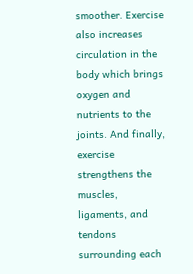smoother. Exercise also increases circulation in the body which brings oxygen and nutrients to the joints. And finally, exercise strengthens the muscles, ligaments, and tendons surrounding each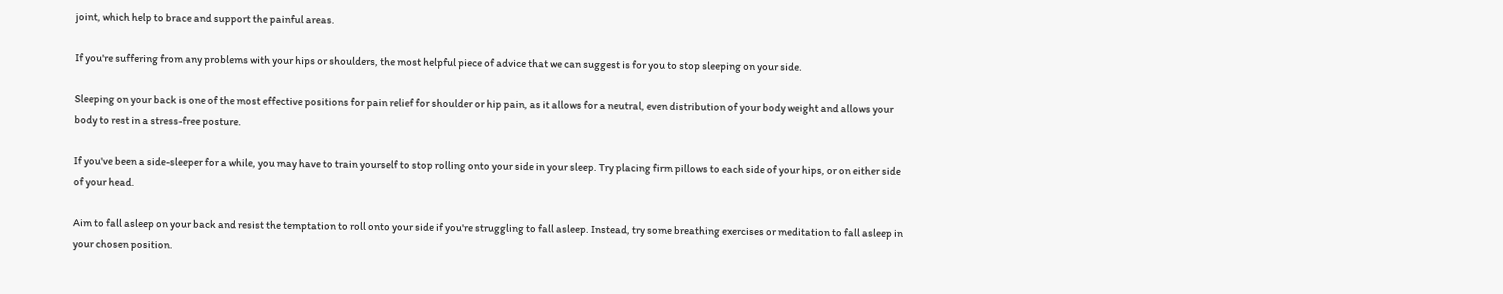joint, which help to brace and support the painful areas.

If you're suffering from any problems with your hips or shoulders, the most helpful piece of advice that we can suggest is for you to stop sleeping on your side.

Sleeping on your back is one of the most effective positions for pain relief for shoulder or hip pain, as it allows for a neutral, even distribution of your body weight and allows your body to rest in a stress-free posture.

If you've been a side-sleeper for a while, you may have to train yourself to stop rolling onto your side in your sleep. Try placing firm pillows to each side of your hips, or on either side of your head.

Aim to fall asleep on your back and resist the temptation to roll onto your side if you're struggling to fall asleep. Instead, try some breathing exercises or meditation to fall asleep in your chosen position.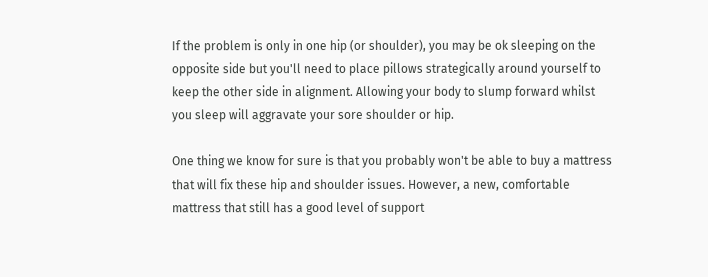If the problem is only in one hip (or shoulder), you may be ok sleeping on the opposite side but you'll need to place pillows strategically around yourself to keep the other side in alignment. Allowing your body to slump forward whilst you sleep will aggravate your sore shoulder or hip.

One thing we know for sure is that you probably won't be able to buy a mattress that will fix these hip and shoulder issues. However, a new, comfortable mattress that still has a good level of support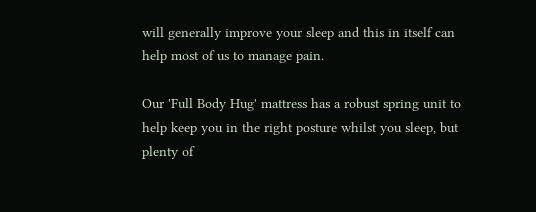will generally improve your sleep and this in itself can help most of us to manage pain.

Our 'Full Body Hug' mattress has a robust spring unit to help keep you in the right posture whilst you sleep, but plenty of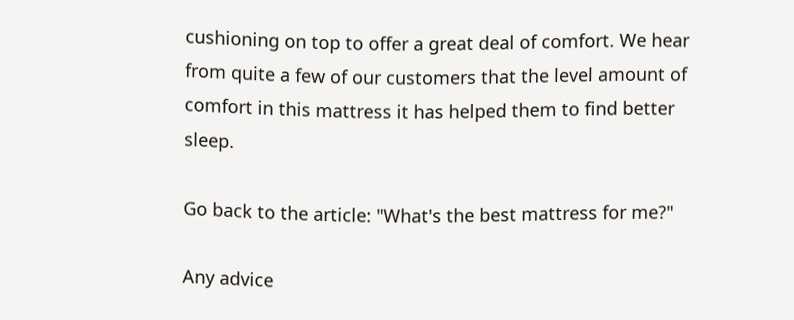cushioning on top to offer a great deal of comfort. We hear from quite a few of our customers that the level amount of comfort in this mattress it has helped them to find better sleep.

Go back to the article: "What's the best mattress for me?"

Any advice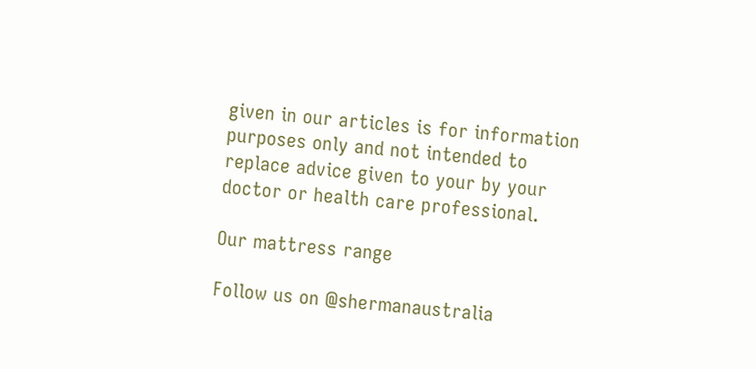given in our articles is for information purposes only and not intended to replace advice given to your by your doctor or health care professional.

Our mattress range

Follow us on @shermanaustralia